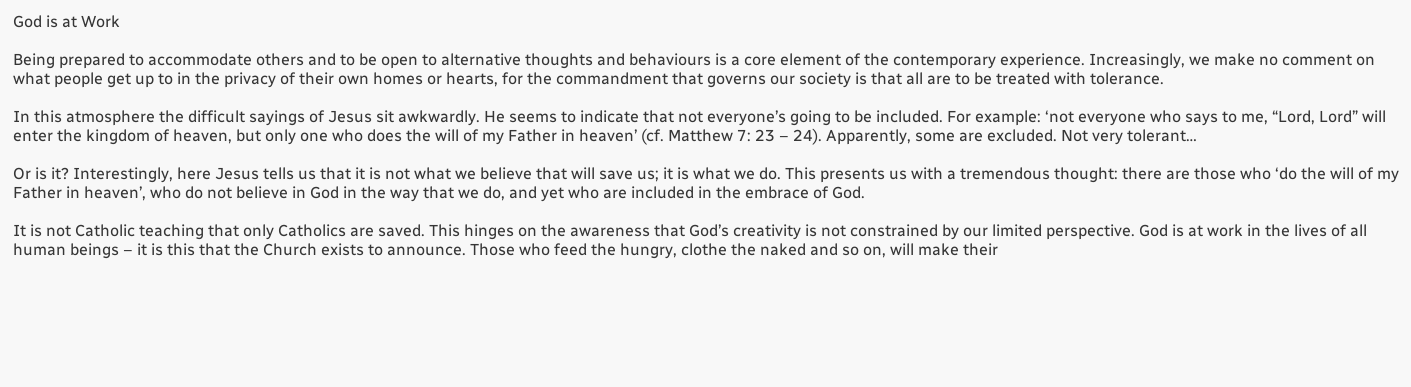God is at Work

Being prepared to accommodate others and to be open to alternative thoughts and behaviours is a core element of the contemporary experience. Increasingly, we make no comment on what people get up to in the privacy of their own homes or hearts, for the commandment that governs our society is that all are to be treated with tolerance.

In this atmosphere the difficult sayings of Jesus sit awkwardly. He seems to indicate that not everyone’s going to be included. For example: ‘not everyone who says to me, “Lord, Lord” will enter the kingdom of heaven, but only one who does the will of my Father in heaven’ (cf. Matthew 7: 23 – 24). Apparently, some are excluded. Not very tolerant…

Or is it? Interestingly, here Jesus tells us that it is not what we believe that will save us; it is what we do. This presents us with a tremendous thought: there are those who ‘do the will of my Father in heaven’, who do not believe in God in the way that we do, and yet who are included in the embrace of God.

It is not Catholic teaching that only Catholics are saved. This hinges on the awareness that God’s creativity is not constrained by our limited perspective. God is at work in the lives of all human beings – it is this that the Church exists to announce. Those who feed the hungry, clothe the naked and so on, will make their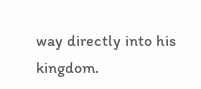way directly into his kingdom.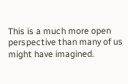This is a much more open perspective than many of us might have imagined.